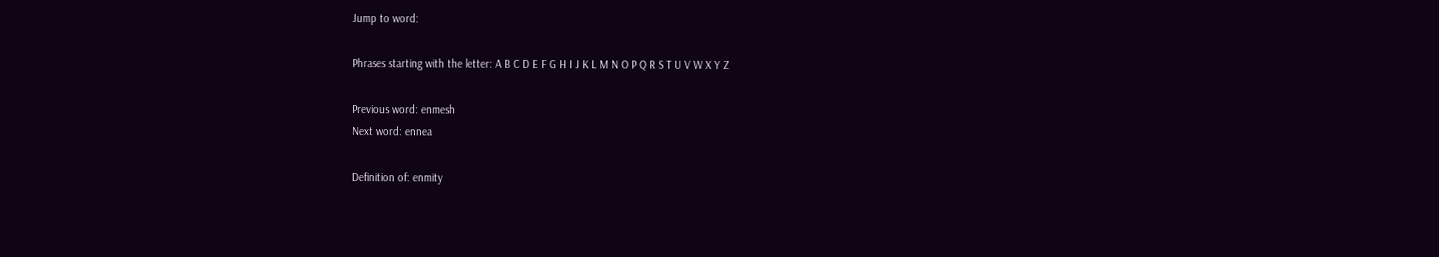Jump to word:

Phrases starting with the letter: A B C D E F G H I J K L M N O P Q R S T U V W X Y Z

Previous word: enmesh
Next word: ennea

Definition of: enmity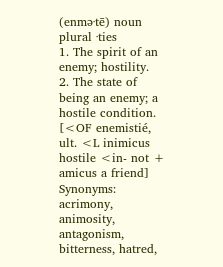(enmə·tē) noun plural ·ties
1. The spirit of an enemy; hostility.
2. The state of being an enemy; a hostile condition. [<OF enemistié, ult. <L inimicus hostile <in- not + amicus a friend] Synonyms: acrimony, animosity, antagonism, bitterness, hatred,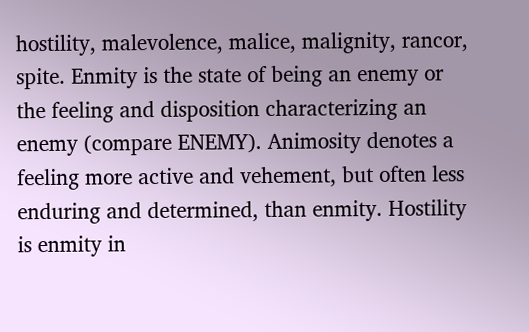hostility, malevolence, malice, malignity, rancor, spite. Enmity is the state of being an enemy or the feeling and disposition characterizing an enemy (compare ENEMY). Animosity denotes a feeling more active and vehement, but often less enduring and determined, than enmity. Hostility is enmity in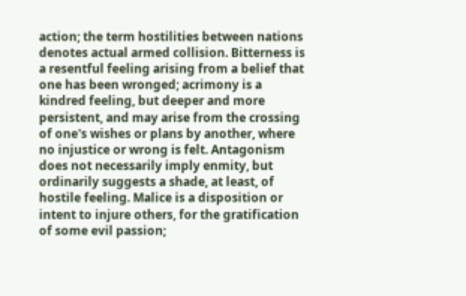action; the term hostilities between nations denotes actual armed collision. Bitterness is a resentful feeling arising from a belief that one has been wronged; acrimony is a kindred feeling, but deeper and more persistent, and may arise from the crossing of one's wishes or plans by another, where no injustice or wrong is felt. Antagonism does not necessarily imply enmity, but ordinarily suggests a shade, at least, of hostile feeling. Malice is a disposition or intent to injure others, for the gratification of some evil passion;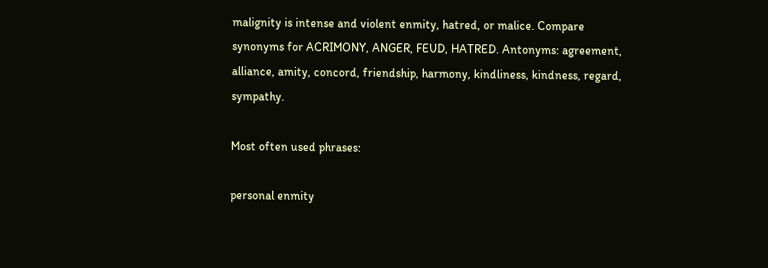malignity is intense and violent enmity, hatred, or malice. Compare synonyms for ACRIMONY, ANGER, FEUD, HATRED. Antonyms: agreement, alliance, amity, concord, friendship, harmony, kindliness, kindness, regard, sympathy.

Most often used phrases:

personal enmity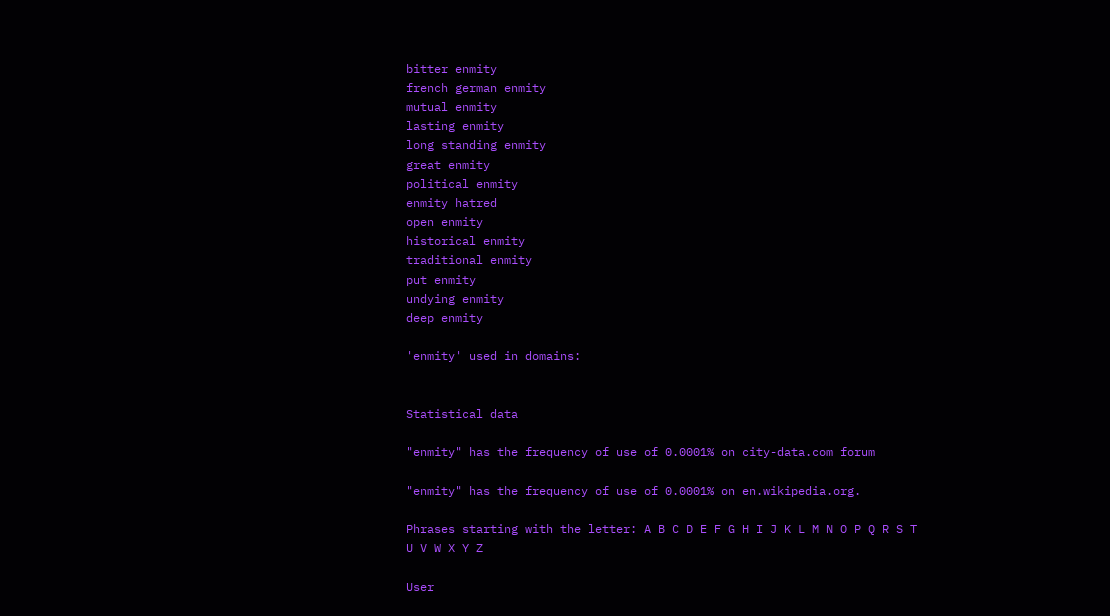bitter enmity
french german enmity
mutual enmity
lasting enmity
long standing enmity
great enmity
political enmity
enmity hatred
open enmity
historical enmity
traditional enmity
put enmity
undying enmity
deep enmity

'enmity' used in domains:


Statistical data

"enmity" has the frequency of use of 0.0001% on city-data.com forum

"enmity" has the frequency of use of 0.0001% on en.wikipedia.org.

Phrases starting with the letter: A B C D E F G H I J K L M N O P Q R S T U V W X Y Z

User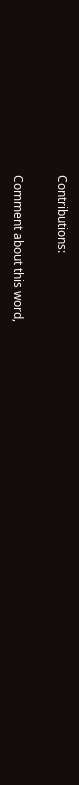Contributions:

Comment about this word,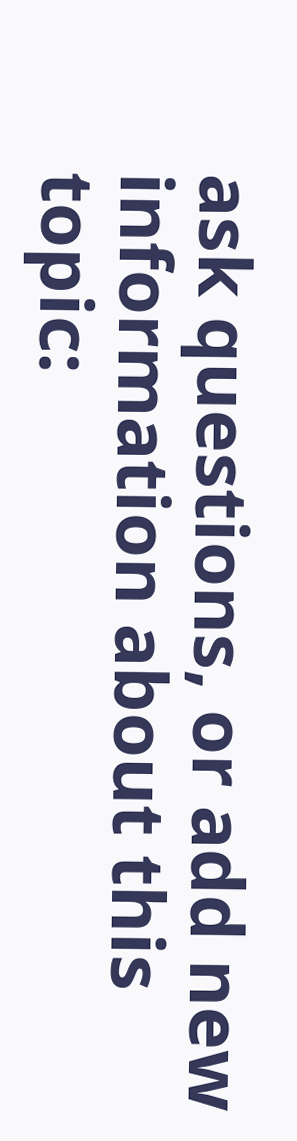ask questions, or add new information about this topic: